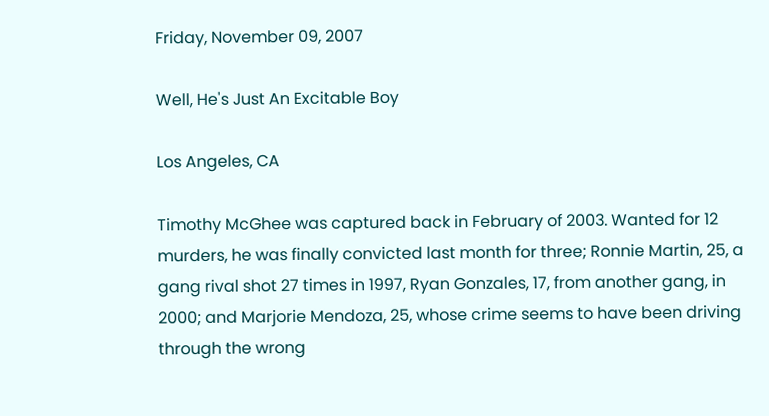Friday, November 09, 2007

Well, He's Just An Excitable Boy

Los Angeles, CA

Timothy McGhee was captured back in February of 2003. Wanted for 12 murders, he was finally convicted last month for three; Ronnie Martin, 25, a gang rival shot 27 times in 1997, Ryan Gonzales, 17, from another gang, in 2000; and Marjorie Mendoza, 25, whose crime seems to have been driving through the wrong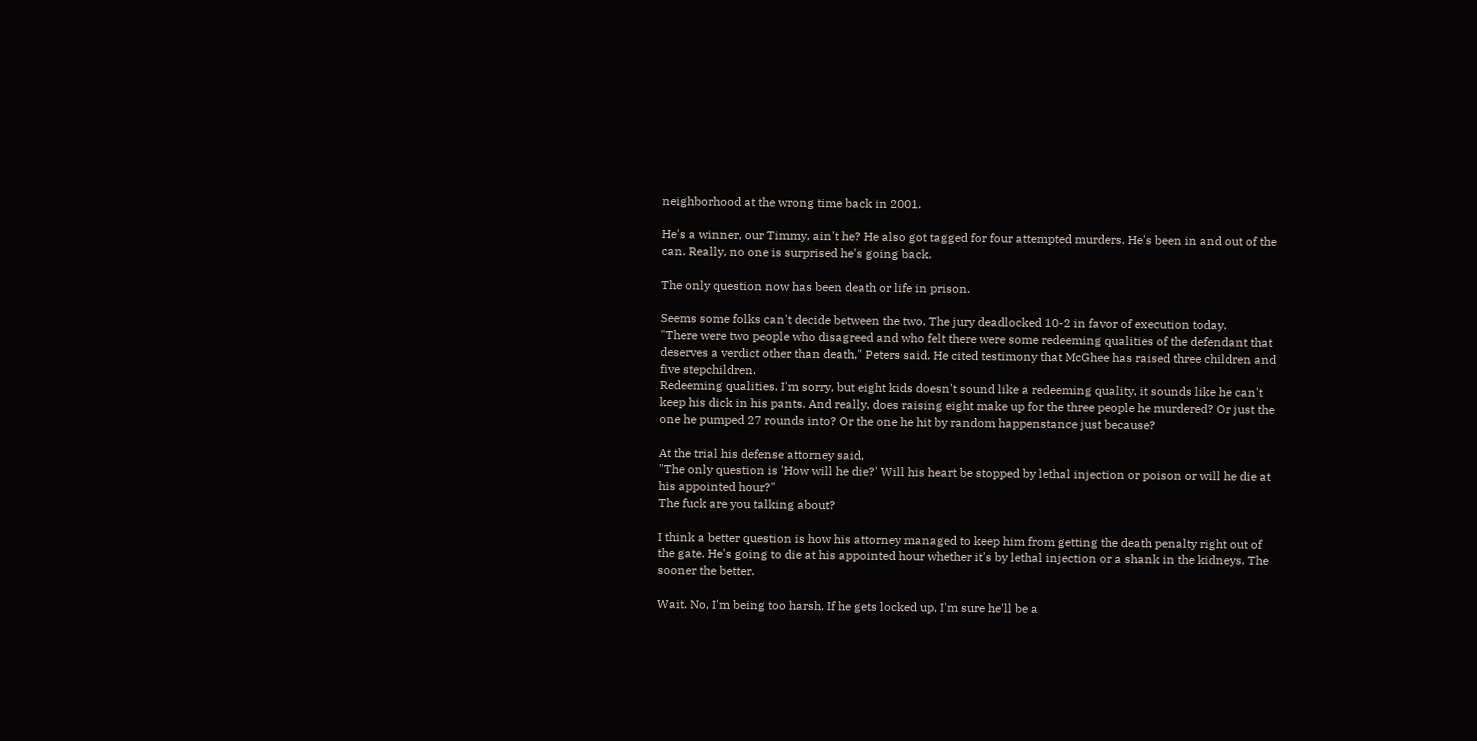neighborhood at the wrong time back in 2001.

He's a winner, our Timmy, ain't he? He also got tagged for four attempted murders. He's been in and out of the can. Really, no one is surprised he's going back.

The only question now has been death or life in prison.

Seems some folks can't decide between the two. The jury deadlocked 10-2 in favor of execution today.
"There were two people who disagreed and who felt there were some redeeming qualities of the defendant that deserves a verdict other than death," Peters said. He cited testimony that McGhee has raised three children and five stepchildren.
Redeeming qualities. I'm sorry, but eight kids doesn't sound like a redeeming quality, it sounds like he can't keep his dick in his pants. And really, does raising eight make up for the three people he murdered? Or just the one he pumped 27 rounds into? Or the one he hit by random happenstance just because?

At the trial his defense attorney said,
"The only question is 'How will he die?' Will his heart be stopped by lethal injection or poison or will he die at his appointed hour?"
The fuck are you talking about?

I think a better question is how his attorney managed to keep him from getting the death penalty right out of the gate. He's going to die at his appointed hour whether it's by lethal injection or a shank in the kidneys. The sooner the better.

Wait. No, I'm being too harsh. If he gets locked up, I'm sure he'll be a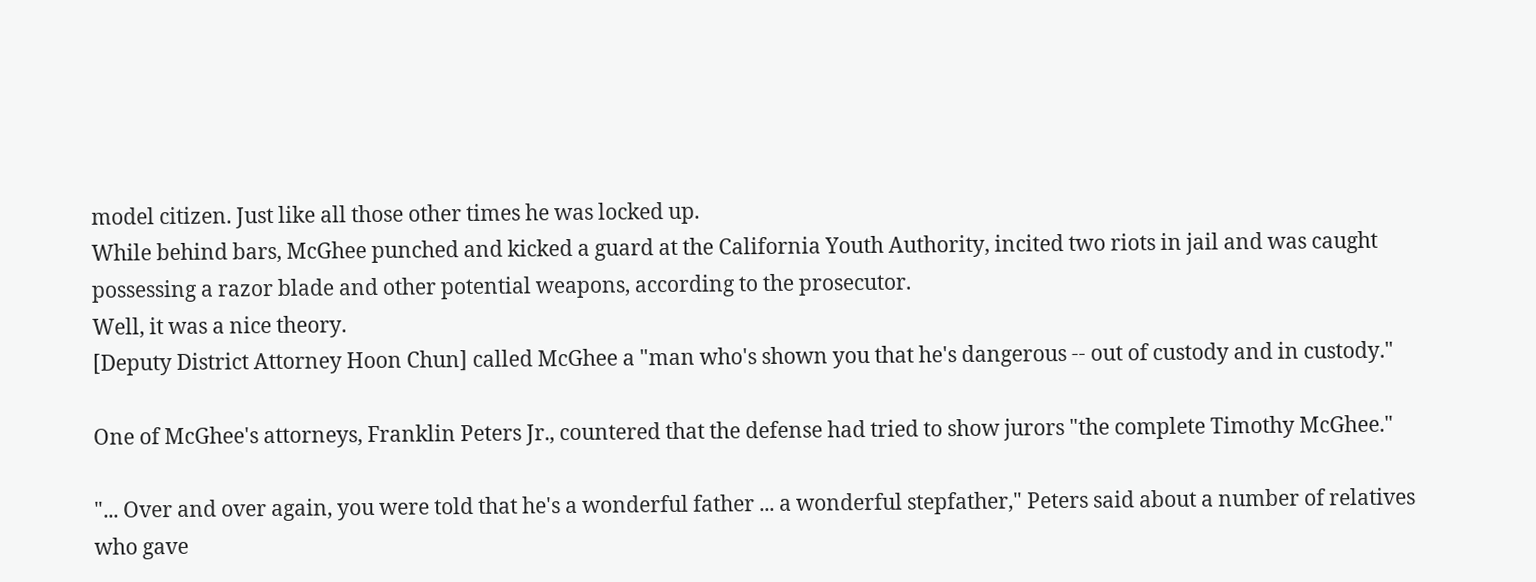model citizen. Just like all those other times he was locked up.
While behind bars, McGhee punched and kicked a guard at the California Youth Authority, incited two riots in jail and was caught possessing a razor blade and other potential weapons, according to the prosecutor.
Well, it was a nice theory.
[Deputy District Attorney Hoon Chun] called McGhee a "man who's shown you that he's dangerous -- out of custody and in custody."

One of McGhee's attorneys, Franklin Peters Jr., countered that the defense had tried to show jurors "the complete Timothy McGhee."

"... Over and over again, you were told that he's a wonderful father ... a wonderful stepfather," Peters said about a number of relatives who gave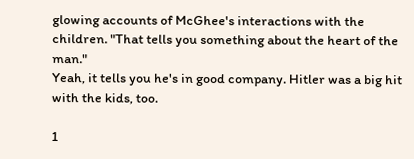glowing accounts of McGhee's interactions with the children. "That tells you something about the heart of the man."
Yeah, it tells you he's in good company. Hitler was a big hit with the kids, too.

1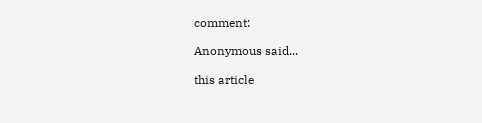comment:

Anonymous said...

this article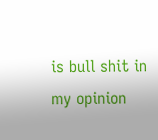is bull shit in my opinion